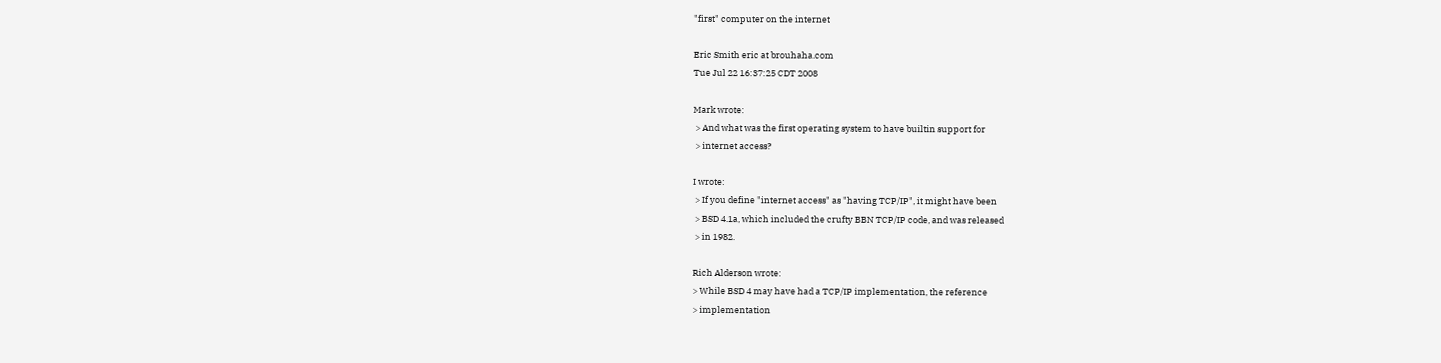"first" computer on the internet

Eric Smith eric at brouhaha.com
Tue Jul 22 16:37:25 CDT 2008

Mark wrote:
 > And what was the first operating system to have builtin support for
 > internet access?

I wrote:
 > If you define "internet access" as "having TCP/IP", it might have been
 > BSD 4.1a, which included the crufty BBN TCP/IP code, and was released
 > in 1982.

Rich Alderson wrote:
> While BSD 4 may have had a TCP/IP implementation, the reference
> implementation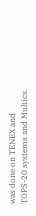was done on TENEX and TOPS-20 systems and Multics.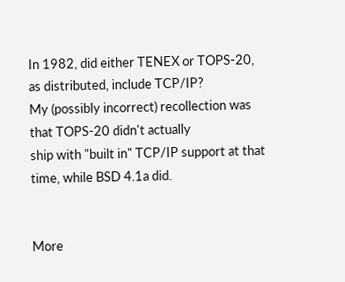In 1982, did either TENEX or TOPS-20, as distributed, include TCP/IP?
My (possibly incorrect) recollection was that TOPS-20 didn't actually
ship with "built in" TCP/IP support at that time, while BSD 4.1a did.


More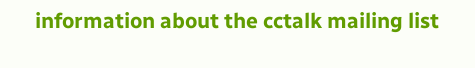information about the cctalk mailing list